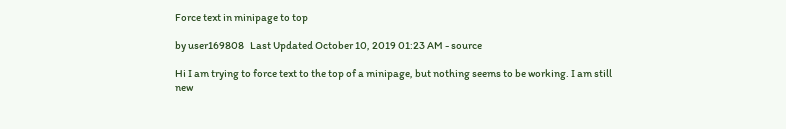Force text in minipage to top

by user169808   Last Updated October 10, 2019 01:23 AM - source

Hi I am trying to force text to the top of a minipage, but nothing seems to be working. I am still new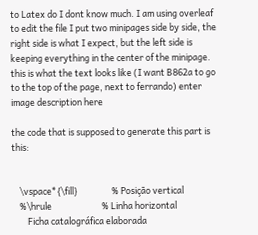to Latex do I dont know much. I am using overleaf to edit the file I put two minipages side by side, the right side is what I expect, but the left side is keeping everything in the center of the minipage. this is what the text looks like (I want B862a to go to the top of the page, next to ferrando) enter image description here

the code that is supposed to generate this part is this:


    \vspace*{\fill}                 % Posição vertical
    %\hrule                         % Linha horizontal
        Ficha catalográfica elaborada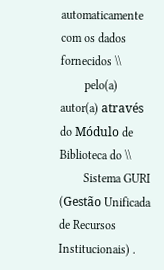automaticamente com os dados fornecidos \\
        pelo(a) autor(a) através do Módulo de Biblioteca do \\
        Sistema GURI (Gestão Unificada de Recursos Institucionais) .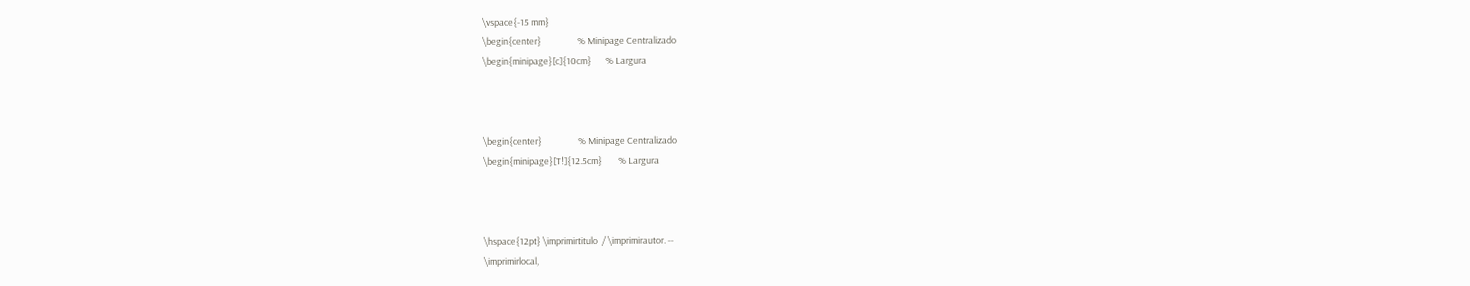\vspace{-15 mm}
\begin{center}                  % Minipage Centralizado
\begin{minipage}[c]{10cm}       % Largura



\begin{center}                  % Minipage Centralizado
\begin{minipage}[T!]{12.5cm}        % Largura



\hspace{12pt} \imprimirtitulo  / \imprimirautor. --
\imprimirlocal,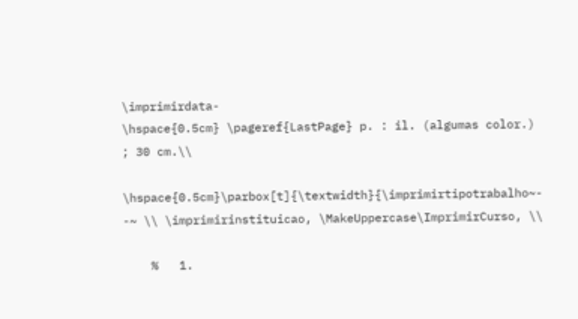\imprimirdata-
\hspace{0.5cm} \pageref{LastPage} p. : il. (algumas color.) ; 30 cm.\\

\hspace{0.5cm}\parbox[t]{\textwidth}{\imprimirtipotrabalho~- -~ \\ \imprimirinstituicao, \MakeUppercase\ImprimirCurso, \\

    %   1.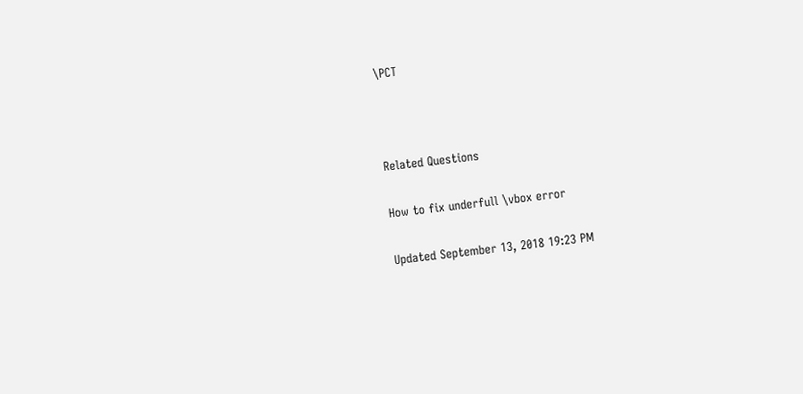\PCT



Related Questions

How to fix underfull \vbox error

Updated September 13, 2018 19:23 PM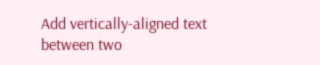Add vertically-aligned text between two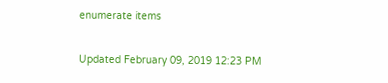enumerate items

Updated February 09, 2019 12:23 PM